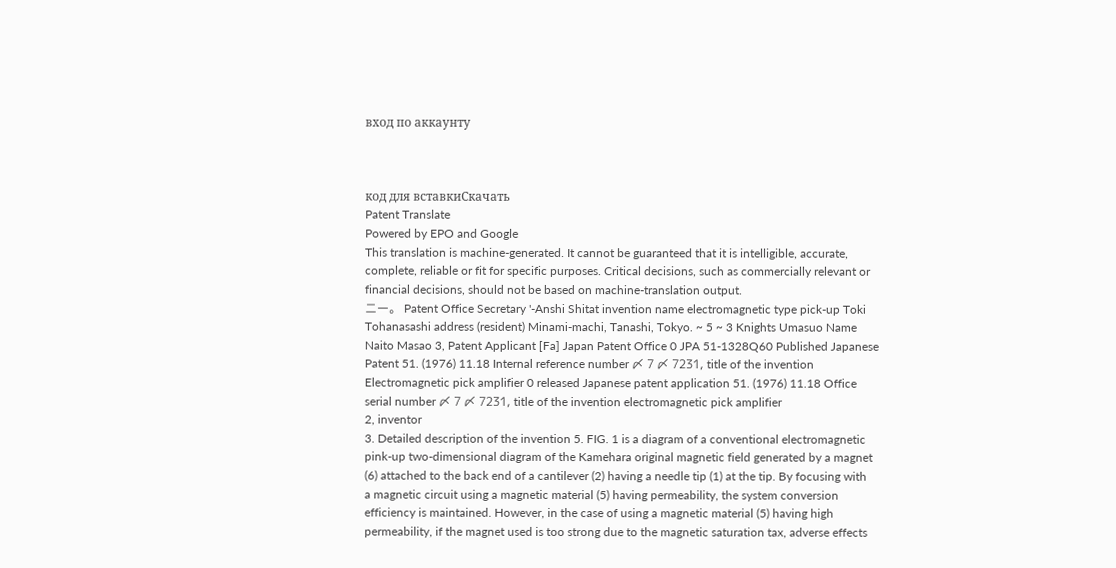вход по аккаунту



код для вставкиСкачать
Patent Translate
Powered by EPO and Google
This translation is machine-generated. It cannot be guaranteed that it is intelligible, accurate,
complete, reliable or fit for specific purposes. Critical decisions, such as commercially relevant or
financial decisions, should not be based on machine-translation output.
ニー。 Patent Office Secretary '-Anshi Shitat invention name electromagnetic type pick-up Toki
Tohanasashi address (resident) Minami-machi, Tanashi, Tokyo. ~ 5 ~ 3 Knights Umasuo Name
Naito Masao 3, Patent Applicant [Fa] Japan Patent Office 0 JPA 51-1328Q60 Published Japanese
Patent 51. (1976) 11.18 Internal reference number 〆 7 〆 7231, title of the invention
Electromagnetic pick amplifier 0 released Japanese patent application 51. (1976) 11.18 Office
serial number 〆 7 〆 7231, title of the invention electromagnetic pick amplifier
2, inventor
3. Detailed description of the invention 5. FIG. 1 is a diagram of a conventional electromagnetic
pink-up two-dimensional diagram of the Kamehara original magnetic field generated by a magnet
(6) attached to the back end of a cantilever (2) having a needle tip (1) at the tip. By focusing with
a magnetic circuit using a magnetic material (5) having permeability, the system conversion
efficiency is maintained. However, in the case of using a magnetic material (5) having high
permeability, if the magnet used is too strong due to the magnetic saturation tax, adverse effects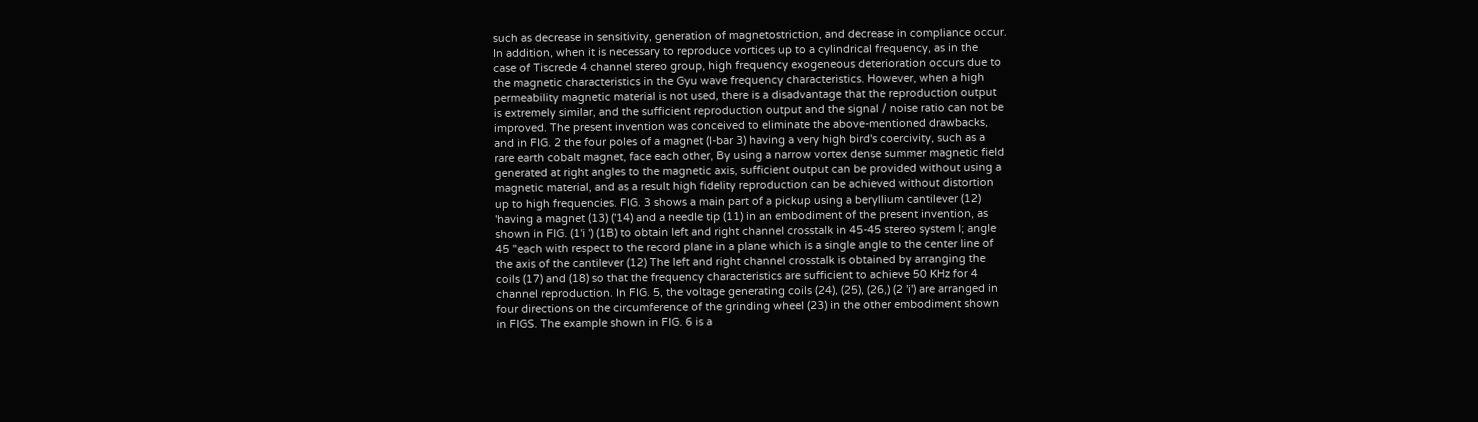such as decrease in sensitivity, generation of magnetostriction, and decrease in compliance occur.
In addition, when it is necessary to reproduce vortices up to a cylindrical frequency, as in the
case of Tiscrede 4 channel stereo group, high frequency exogeneous deterioration occurs due to
the magnetic characteristics in the Gyu wave frequency characteristics. However, when a high
permeability magnetic material is not used, there is a disadvantage that the reproduction output
is extremely similar, and the sufficient reproduction output and the signal / noise ratio can not be
improved. The present invention was conceived to eliminate the above-mentioned drawbacks,
and in FIG. 2 the four poles of a magnet (l-bar 3) having a very high bird's coercivity, such as a
rare earth cobalt magnet, face each other, By using a narrow vortex dense summer magnetic field
generated at right angles to the magnetic axis, sufficient output can be provided without using a
magnetic material, and as a result high fidelity reproduction can be achieved without distortion
up to high frequencies. FIG. 3 shows a main part of a pickup using a beryllium cantilever (12)
'having a magnet (13) ('14) and a needle tip (11) in an embodiment of the present invention, as
shown in FIG. (1'i ') (1B) to obtain left and right channel crosstalk in 45-45 stereo system l; angle
45 "each with respect to the record plane in a plane which is a single angle to the center line of
the axis of the cantilever (12) The left and right channel crosstalk is obtained by arranging the
coils (17) and (18) so that the frequency characteristics are sufficient to achieve 50 KHz for 4
channel reproduction. In FIG. 5, the voltage generating coils (24), (25), (26,) (2 'i') are arranged in
four directions on the circumference of the grinding wheel (23) in the other embodiment shown
in FIGS. The example shown in FIG. 6 is a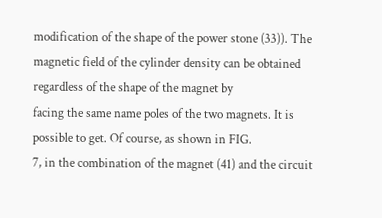modification of the shape of the power stone (33)). The
magnetic field of the cylinder density can be obtained regardless of the shape of the magnet by
facing the same name poles of the two magnets. It is possible to get. Of course, as shown in FIG.
7, in the combination of the magnet (41) and the circuit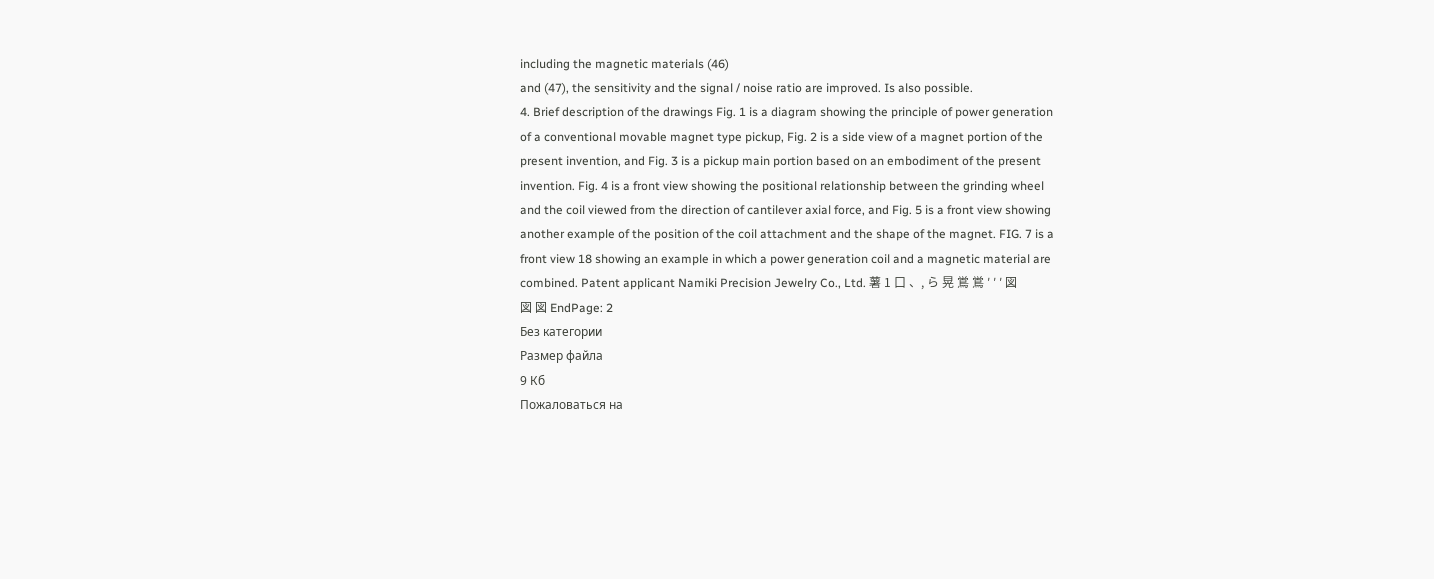including the magnetic materials (46)
and (47), the sensitivity and the signal / noise ratio are improved. Is also possible.
4. Brief description of the drawings Fig. 1 is a diagram showing the principle of power generation
of a conventional movable magnet type pickup, Fig. 2 is a side view of a magnet portion of the
present invention, and Fig. 3 is a pickup main portion based on an embodiment of the present
invention. Fig. 4 is a front view showing the positional relationship between the grinding wheel
and the coil viewed from the direction of cantilever axial force, and Fig. 5 is a front view showing
another example of the position of the coil attachment and the shape of the magnet. FIG. 7 is a
front view 18 showing an example in which a power generation coil and a magnetic material are
combined. Patent applicant Namiki Precision Jewelry Co., Ltd. 薯 1 口 、, ら 晃 鴬 鴬 ′ ′ ′ 図
図 図 EndPage: 2
Без категории
Размер файла
9 Кб
Пожаловаться на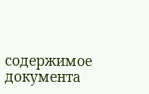содержимое документа